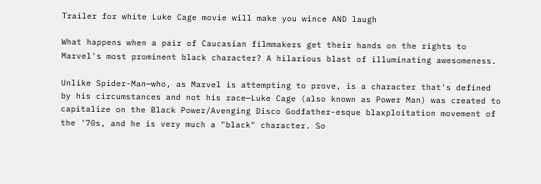Trailer for white Luke Cage movie will make you wince AND laugh

What happens when a pair of Caucasian filmmakers get their hands on the rights to Marvel's most prominent black character? A hilarious blast of illuminating awesomeness.

Unlike Spider-Man—who, as Marvel is attempting to prove, is a character that's defined by his circumstances and not his race—Luke Cage (also known as Power Man) was created to capitalize on the Black Power/Avenging Disco Godfather-esque blaxploitation movement of the '70s, and he is very much a "black" character. So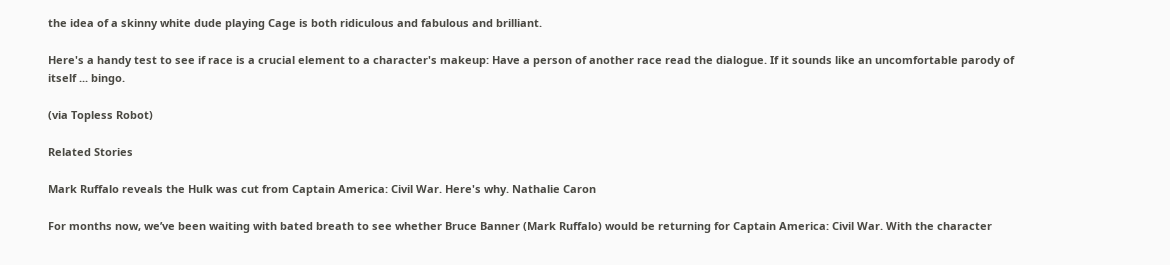the idea of a skinny white dude playing Cage is both ridiculous and fabulous and brilliant.

Here's a handy test to see if race is a crucial element to a character's makeup: Have a person of another race read the dialogue. If it sounds like an uncomfortable parody of itself ... bingo.

(via Topless Robot)

Related Stories

Mark Ruffalo reveals the Hulk was cut from Captain America: Civil War. Here's why. Nathalie Caron

For months now, we’ve been waiting with bated breath to see whether Bruce Banner (Mark Ruffalo) would be returning for Captain America: Civil War. With the character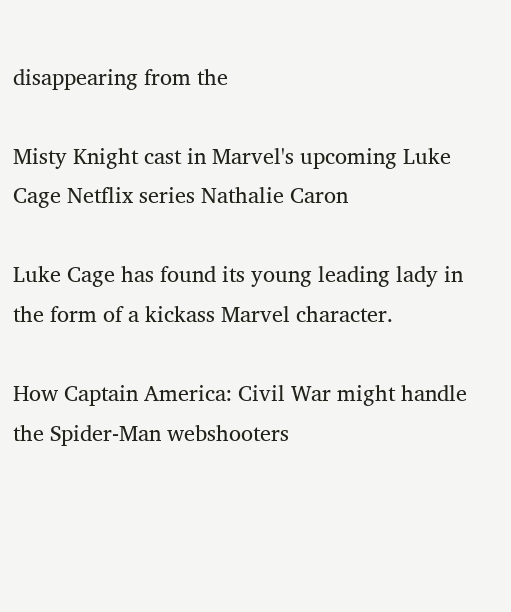disappearing from the

Misty Knight cast in Marvel's upcoming Luke Cage Netflix series Nathalie Caron

Luke Cage has found its young leading lady in the form of a kickass Marvel character.

How Captain America: Civil War might handle the Spider-Man webshooters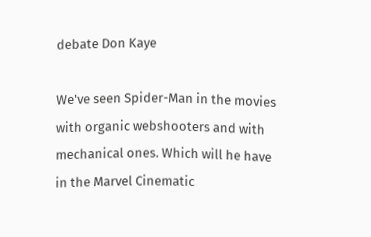debate Don Kaye

We've seen Spider-Man in the movies with organic webshooters and with mechanical ones. Which will he have in the Marvel Cinematic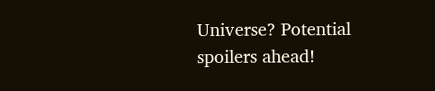Universe? Potential spoilers ahead!